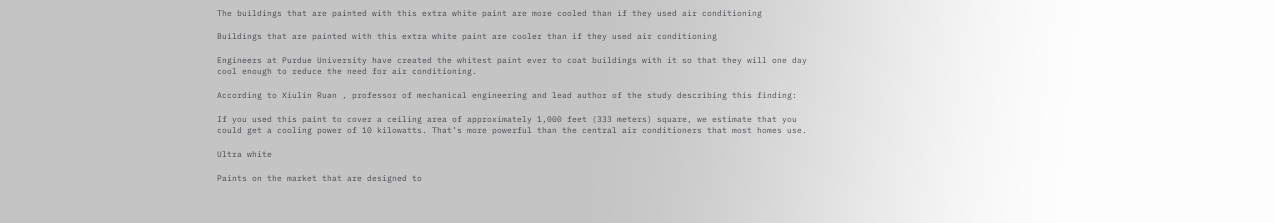The buildings that are painted with this extra white paint are more cooled than if they used air conditioning

Buildings that are painted with this extra white paint are cooler than if they used air conditioning

Engineers at Purdue University have created the whitest paint ever to coat buildings with it so that they will one day cool enough to reduce the need for air conditioning.

According to Xiulin Ruan , professor of mechanical engineering and lead author of the study describing this finding:

If you used this paint to cover a ceiling area of approximately 1,000 feet (333 meters) square, we estimate that you could get a cooling power of 10 kilowatts. That’s more powerful than the central air conditioners that most homes use.

Ultra white

Paints on the market that are designed to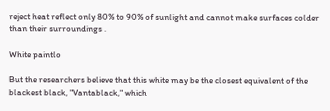reject heat reflect only 80% to 90% of sunlight and cannot make surfaces colder than their surroundings .

White paintlo

But the researchers believe that this white may be the closest equivalent of the blackest black, "Vantablack," which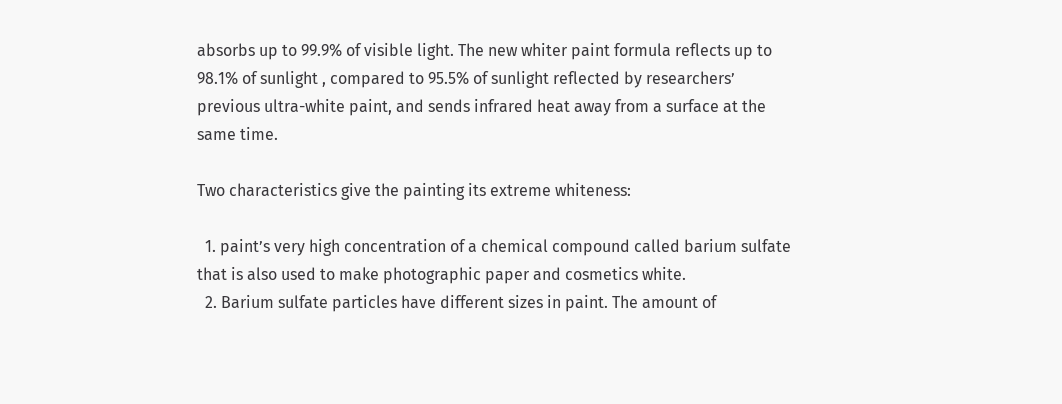absorbs up to 99.9% of visible light. The new whiter paint formula reflects up to 98.1% of sunlight , compared to 95.5% of sunlight reflected by researchers’ previous ultra-white paint, and sends infrared heat away from a surface at the same time.

Two characteristics give the painting its extreme whiteness:

  1. paint’s very high concentration of a chemical compound called barium sulfate that is also used to make photographic paper and cosmetics white.
  2. Barium sulfate particles have different sizes in paint. The amount of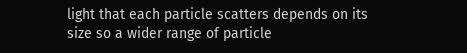light that each particle scatters depends on its size so a wider range of particle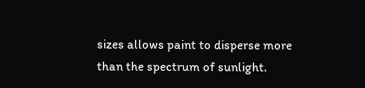sizes allows paint to disperse more than the spectrum of sunlight.